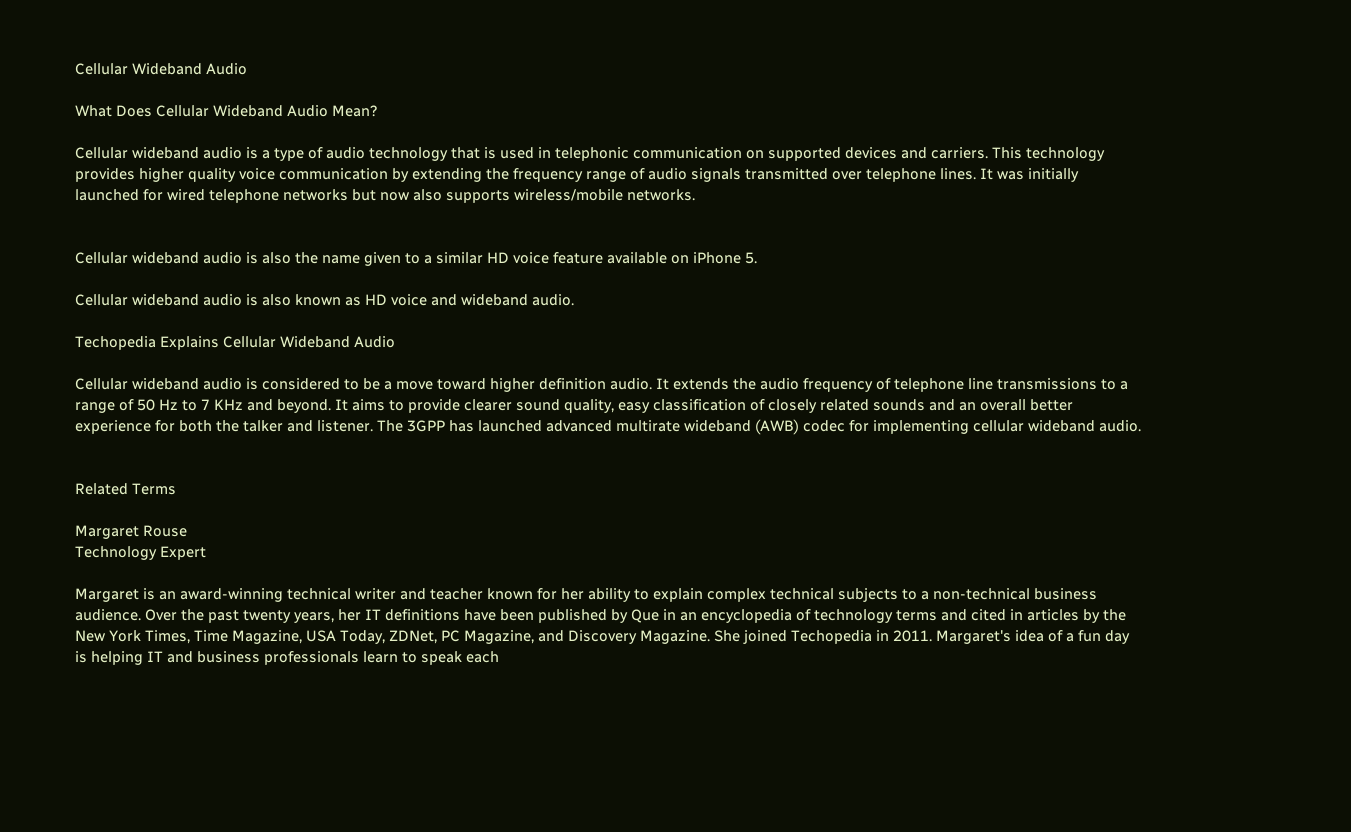Cellular Wideband Audio

What Does Cellular Wideband Audio Mean?

Cellular wideband audio is a type of audio technology that is used in telephonic communication on supported devices and carriers. This technology provides higher quality voice communication by extending the frequency range of audio signals transmitted over telephone lines. It was initially launched for wired telephone networks but now also supports wireless/mobile networks.


Cellular wideband audio is also the name given to a similar HD voice feature available on iPhone 5.

Cellular wideband audio is also known as HD voice and wideband audio.

Techopedia Explains Cellular Wideband Audio

Cellular wideband audio is considered to be a move toward higher definition audio. It extends the audio frequency of telephone line transmissions to a range of 50 Hz to 7 KHz and beyond. It aims to provide clearer sound quality, easy classification of closely related sounds and an overall better experience for both the talker and listener. The 3GPP has launched advanced multirate wideband (AWB) codec for implementing cellular wideband audio.


Related Terms

Margaret Rouse
Technology Expert

Margaret is an award-winning technical writer and teacher known for her ability to explain complex technical subjects to a non-technical business audience. Over the past twenty years, her IT definitions have been published by Que in an encyclopedia of technology terms and cited in articles by the New York Times, Time Magazine, USA Today, ZDNet, PC Magazine, and Discovery Magazine. She joined Techopedia in 2011. Margaret's idea of a fun day is helping IT and business professionals learn to speak each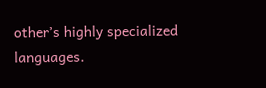other’s highly specialized languages.